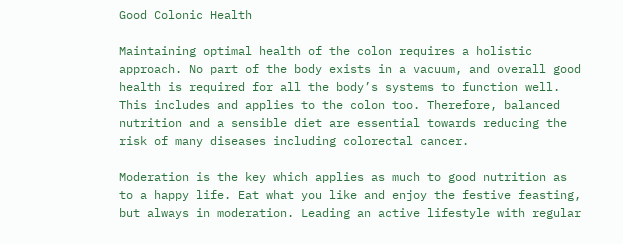Good Colonic Health

Maintaining optimal health of the colon requires a holistic approach. No part of the body exists in a vacuum, and overall good health is required for all the body’s systems to function well. This includes and applies to the colon too. Therefore, balanced nutrition and a sensible diet are essential towards reducing the risk of many diseases including colorectal cancer.

Moderation is the key which applies as much to good nutrition as to a happy life. Eat what you like and enjoy the festive feasting, but always in moderation. Leading an active lifestyle with regular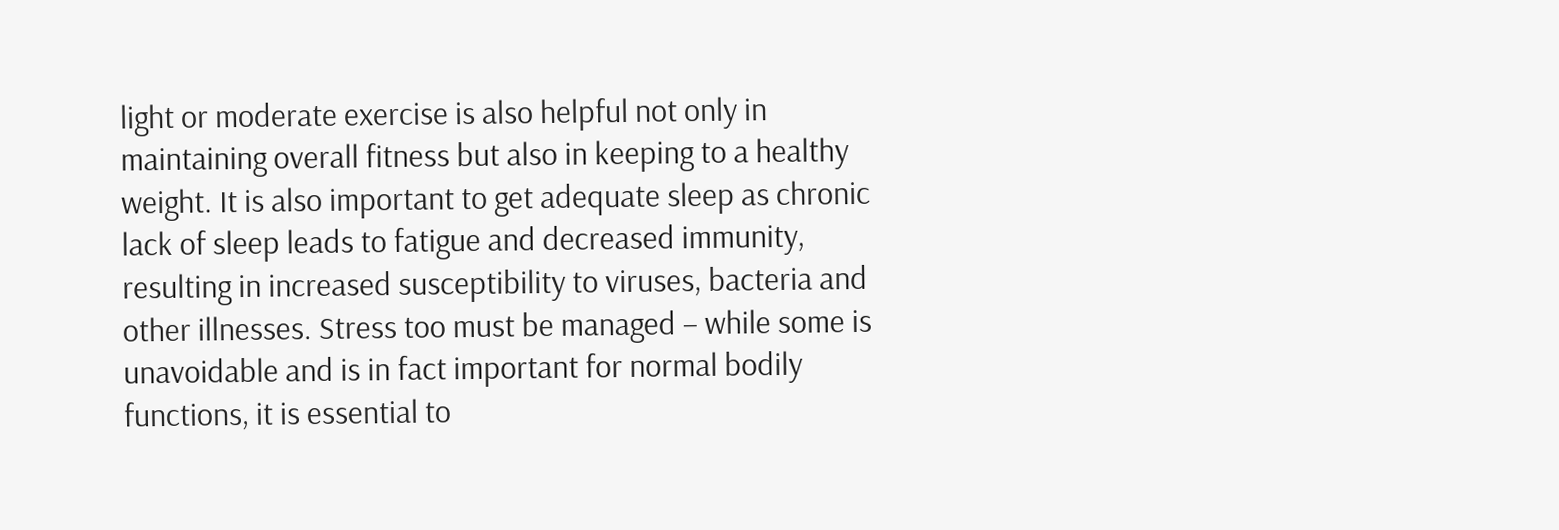light or moderate exercise is also helpful not only in maintaining overall fitness but also in keeping to a healthy weight. It is also important to get adequate sleep as chronic lack of sleep leads to fatigue and decreased immunity, resulting in increased susceptibility to viruses, bacteria and other illnesses. Stress too must be managed – while some is unavoidable and is in fact important for normal bodily functions, it is essential to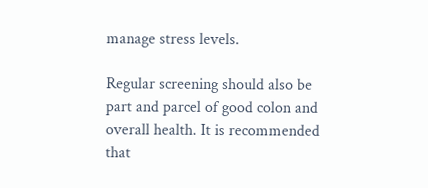manage stress levels.

Regular screening should also be part and parcel of good colon and overall health. It is recommended that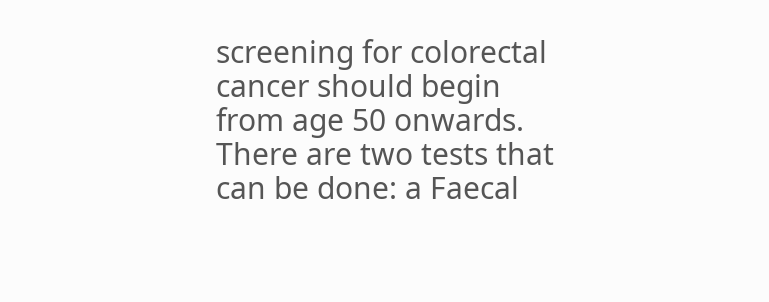screening for colorectal cancer should begin from age 50 onwards. There are two tests that can be done: a Faecal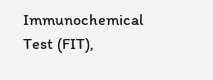Immunochemical Test (FIT),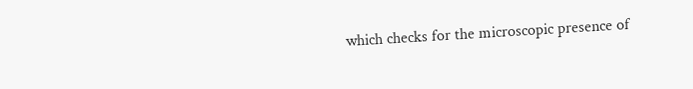which checks for the microscopic presence of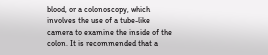blood, or a colonoscopy, which involves the use of a tube-like camera to examine the inside of the colon. It is recommended that a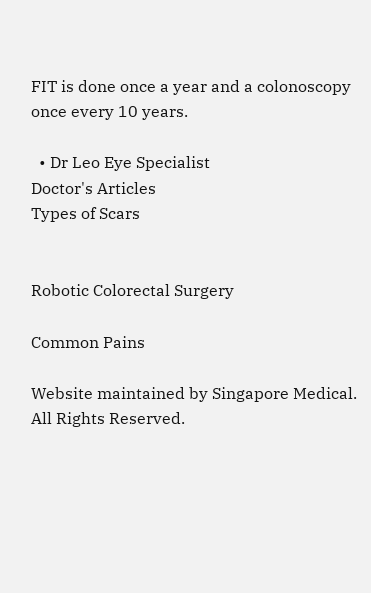FIT is done once a year and a colonoscopy once every 10 years.

  • Dr Leo Eye Specialist
Doctor's Articles
Types of Scars


Robotic Colorectal Surgery

Common Pains

Website maintained by Singapore Medical. All Rights Reserved.